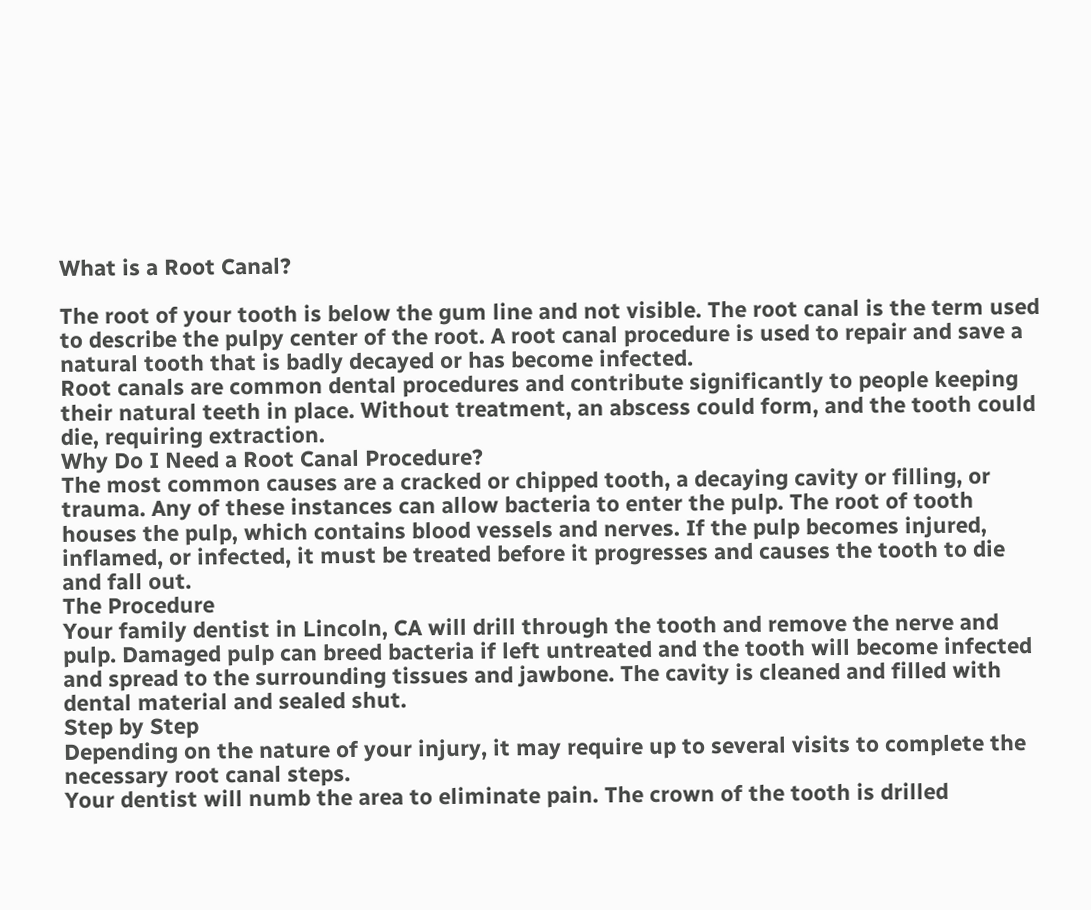What is a Root Canal?

The root of your tooth is below the gum line and not visible. The root canal is the term used to describe the pulpy center of the root. A root canal procedure is used to repair and save a natural tooth that is badly decayed or has become infected.
Root canals are common dental procedures and contribute significantly to people keeping their natural teeth in place. Without treatment, an abscess could form, and the tooth could die, requiring extraction.
Why Do I Need a Root Canal Procedure?
The most common causes are a cracked or chipped tooth, a decaying cavity or filling, or trauma. Any of these instances can allow bacteria to enter the pulp. The root of tooth houses the pulp, which contains blood vessels and nerves. If the pulp becomes injured, inflamed, or infected, it must be treated before it progresses and causes the tooth to die and fall out.
The Procedure
Your family dentist in Lincoln, CA will drill through the tooth and remove the nerve and pulp. Damaged pulp can breed bacteria if left untreated and the tooth will become infected and spread to the surrounding tissues and jawbone. The cavity is cleaned and filled with dental material and sealed shut.
Step by Step
Depending on the nature of your injury, it may require up to several visits to complete the necessary root canal steps.
Your dentist will numb the area to eliminate pain. The crown of the tooth is drilled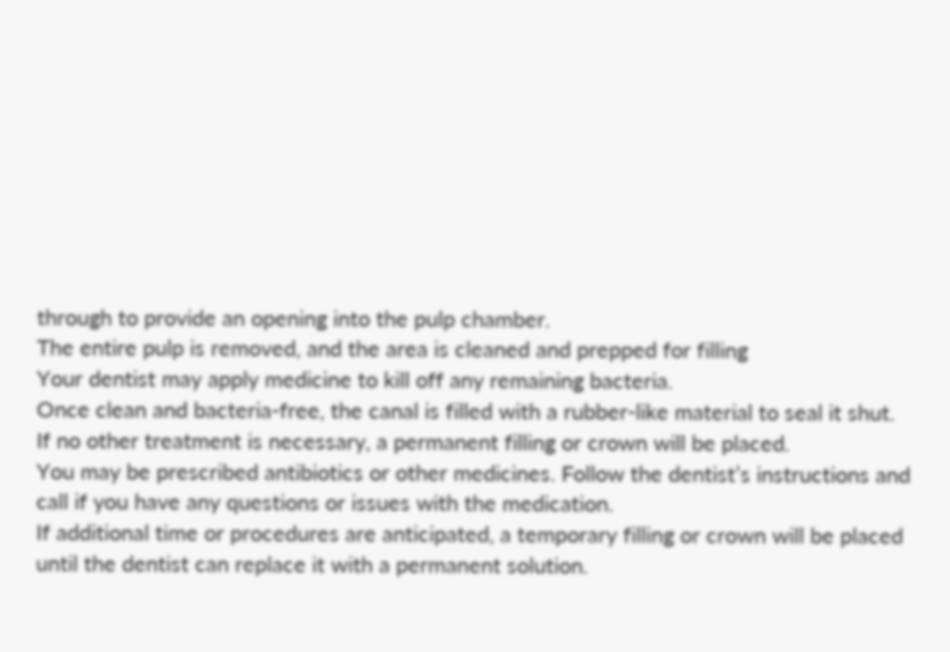through to provide an opening into the pulp chamber.
The entire pulp is removed, and the area is cleaned and prepped for filling
Your dentist may apply medicine to kill off any remaining bacteria.
Once clean and bacteria-free, the canal is filled with a rubber-like material to seal it shut.
If no other treatment is necessary, a permanent filling or crown will be placed.
You may be prescribed antibiotics or other medicines. Follow the dentist’s instructions and call if you have any questions or issues with the medication.
If additional time or procedures are anticipated, a temporary filling or crown will be placed until the dentist can replace it with a permanent solution.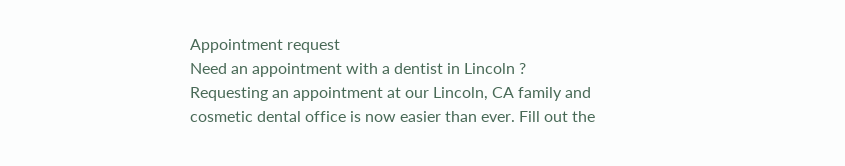Appointment request
Need an appointment with a dentist in Lincoln ? Requesting an appointment at our Lincoln, CA family and cosmetic dental office is now easier than ever. Fill out the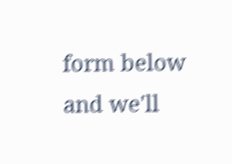form below and we'll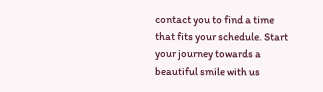contact you to find a time that fits your schedule. Start your journey towards a beautiful smile with us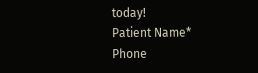today!
Patient Name*
Phone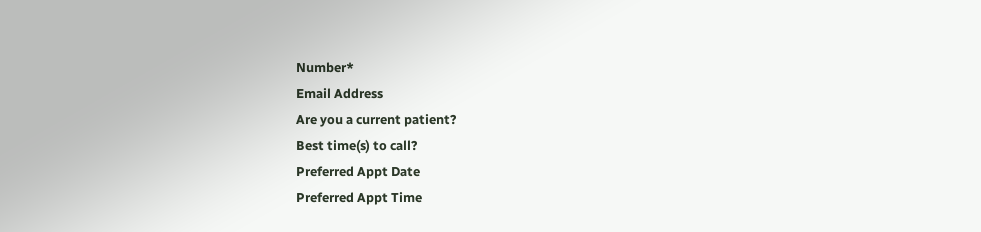Number*
Email Address
Are you a current patient?
Best time(s) to call?
Preferred Appt Date
Preferred Appt Time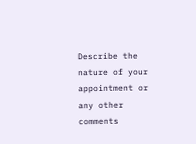Describe the nature of your appointment or any other comments